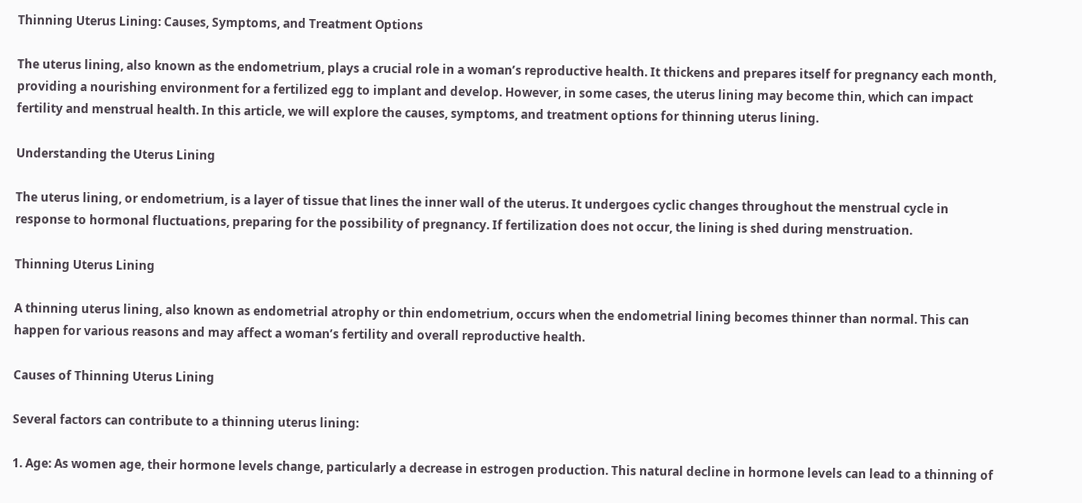Thinning Uterus Lining: Causes, Symptoms, and Treatment Options

The uterus lining, also known as the endometrium, plays a crucial role in a woman’s reproductive health. It thickens and prepares itself for pregnancy each month, providing a nourishing environment for a fertilized egg to implant and develop. However, in some cases, the uterus lining may become thin, which can impact fertility and menstrual health. In this article, we will explore the causes, symptoms, and treatment options for thinning uterus lining.

Understanding the Uterus Lining

The uterus lining, or endometrium, is a layer of tissue that lines the inner wall of the uterus. It undergoes cyclic changes throughout the menstrual cycle in response to hormonal fluctuations, preparing for the possibility of pregnancy. If fertilization does not occur, the lining is shed during menstruation.

Thinning Uterus Lining

A thinning uterus lining, also known as endometrial atrophy or thin endometrium, occurs when the endometrial lining becomes thinner than normal. This can happen for various reasons and may affect a woman’s fertility and overall reproductive health.

Causes of Thinning Uterus Lining

Several factors can contribute to a thinning uterus lining:

1. Age: As women age, their hormone levels change, particularly a decrease in estrogen production. This natural decline in hormone levels can lead to a thinning of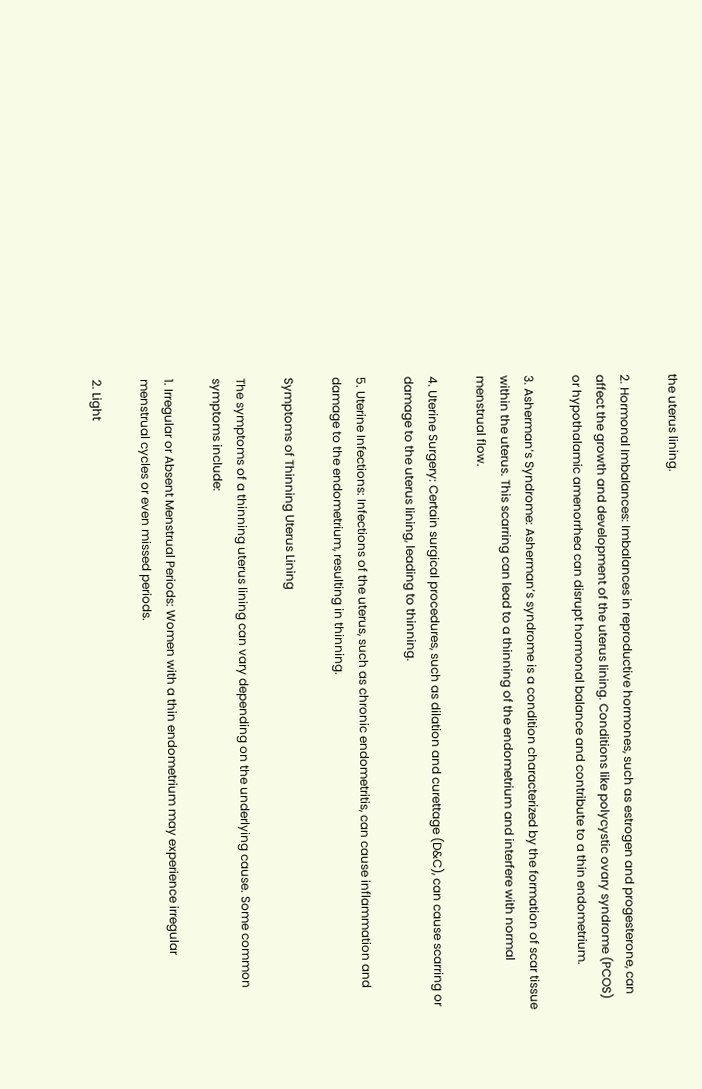the uterus lining.

2. Hormonal Imbalances: Imbalances in reproductive hormones, such as estrogen and progesterone, can affect the growth and development of the uterus lining. Conditions like polycystic ovary syndrome (PCOS) or hypothalamic amenorrhea can disrupt hormonal balance and contribute to a thin endometrium.

3. Asherman’s Syndrome: Asherman’s syndrome is a condition characterized by the formation of scar tissue within the uterus. This scarring can lead to a thinning of the endometrium and interfere with normal menstrual flow.

4. Uterine Surgery: Certain surgical procedures, such as dilation and curettage (D&C), can cause scarring or damage to the uterus lining, leading to thinning.

5. Uterine Infections: Infections of the uterus, such as chronic endometritis, can cause inflammation and damage to the endometrium, resulting in thinning.

Symptoms of Thinning Uterus Lining

The symptoms of a thinning uterus lining can vary depending on the underlying cause. Some common symptoms include:

1. Irregular or Absent Menstrual Periods: Women with a thin endometrium may experience irregular menstrual cycles or even missed periods.

2. Light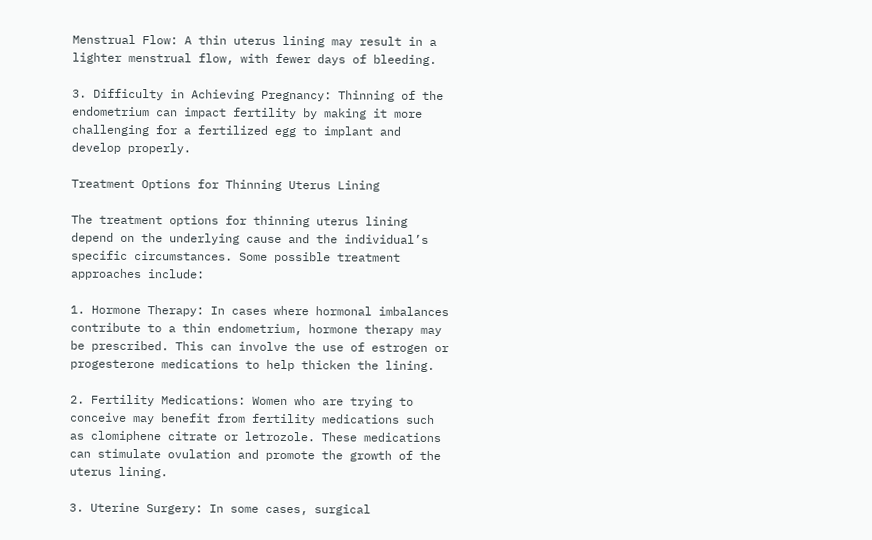Menstrual Flow: A thin uterus lining may result in a lighter menstrual flow, with fewer days of bleeding.

3. Difficulty in Achieving Pregnancy: Thinning of the endometrium can impact fertility by making it more challenging for a fertilized egg to implant and develop properly.

Treatment Options for Thinning Uterus Lining

The treatment options for thinning uterus lining depend on the underlying cause and the individual’s specific circumstances. Some possible treatment approaches include:

1. Hormone Therapy: In cases where hormonal imbalances contribute to a thin endometrium, hormone therapy may be prescribed. This can involve the use of estrogen or progesterone medications to help thicken the lining.

2. Fertility Medications: Women who are trying to conceive may benefit from fertility medications such as clomiphene citrate or letrozole. These medications can stimulate ovulation and promote the growth of the uterus lining.

3. Uterine Surgery: In some cases, surgical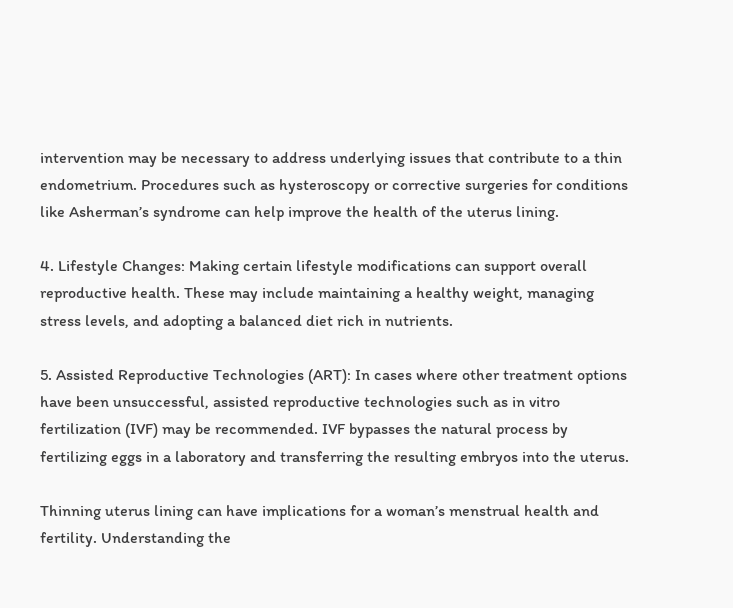intervention may be necessary to address underlying issues that contribute to a thin endometrium. Procedures such as hysteroscopy or corrective surgeries for conditions like Asherman’s syndrome can help improve the health of the uterus lining.

4. Lifestyle Changes: Making certain lifestyle modifications can support overall reproductive health. These may include maintaining a healthy weight, managing stress levels, and adopting a balanced diet rich in nutrients.

5. Assisted Reproductive Technologies (ART): In cases where other treatment options have been unsuccessful, assisted reproductive technologies such as in vitro fertilization (IVF) may be recommended. IVF bypasses the natural process by fertilizing eggs in a laboratory and transferring the resulting embryos into the uterus.

Thinning uterus lining can have implications for a woman’s menstrual health and fertility. Understanding the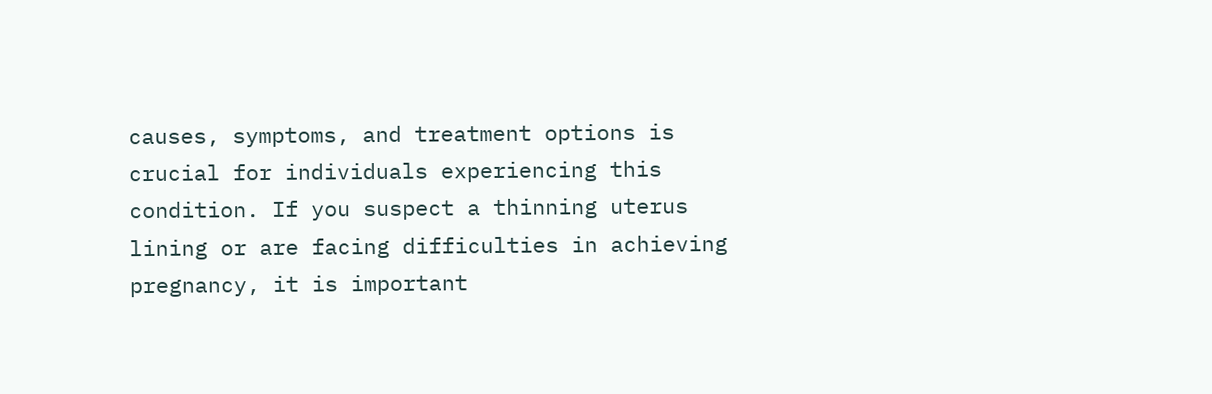causes, symptoms, and treatment options is crucial for individuals experiencing this condition. If you suspect a thinning uterus lining or are facing difficulties in achieving pregnancy, it is important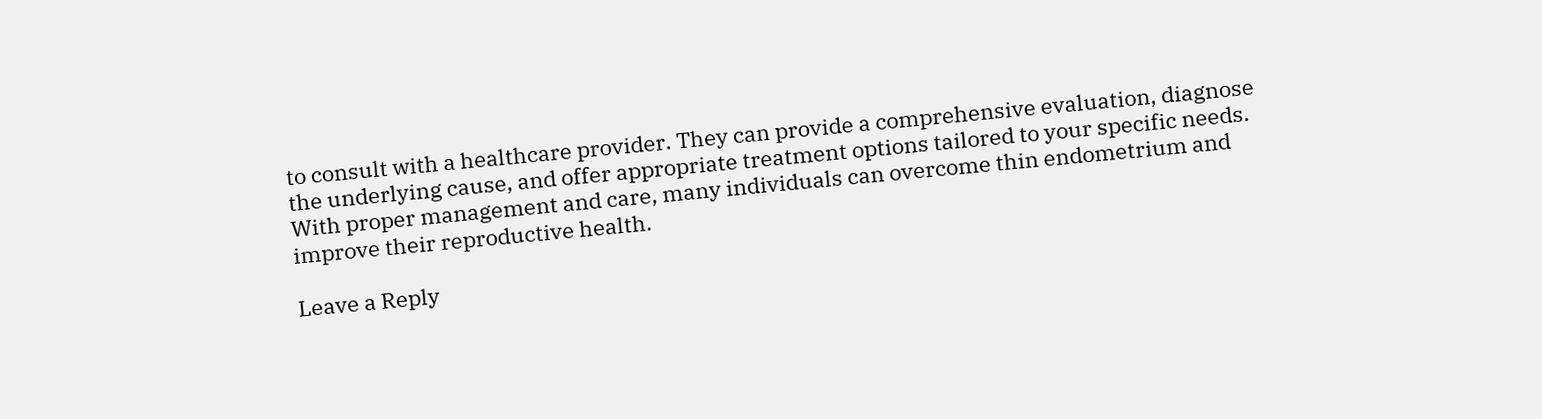to consult with a healthcare provider. They can provide a comprehensive evaluation, diagnose the underlying cause, and offer appropriate treatment options tailored to your specific needs. With proper management and care, many individuals can overcome thin endometrium and improve their reproductive health.

Leave a Reply